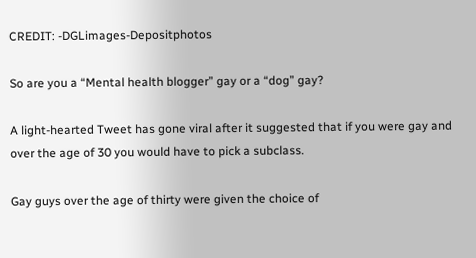CREDIT: -DGLimages-Depositphotos

So are you a “Mental health blogger” gay or a “dog” gay?

A light-hearted Tweet has gone viral after it suggested that if you were gay and over the age of 30 you would have to pick a subclass.

Gay guys over the age of thirty were given the choice of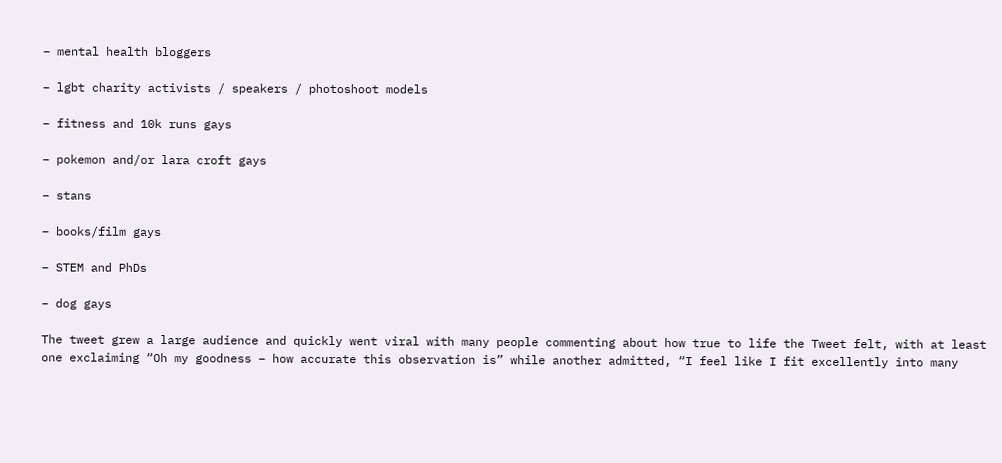– mental health bloggers

– lgbt charity activists / speakers / photoshoot models

– fitness and 10k runs gays

– pokemon and/or lara croft gays

– stans

– books/film gays

– STEM and PhDs

– dog gays

The tweet grew a large audience and quickly went viral with many people commenting about how true to life the Tweet felt, with at least one exclaiming “Oh my goodness – how accurate this observation is” while another admitted, “I feel like I fit excellently into many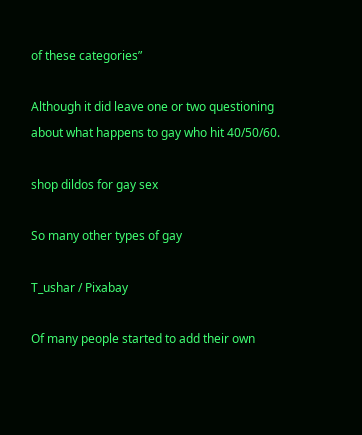of these categories”

Although it did leave one or two questioning about what happens to gay who hit 40/50/60.

shop dildos for gay sex

So many other types of gay

T_ushar / Pixabay

Of many people started to add their own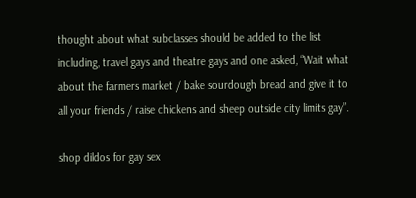thought about what subclasses should be added to the list including, travel gays and theatre gays and one asked, “Wait what about the farmers market / bake sourdough bread and give it to all your friends / raise chickens and sheep outside city limits gay”.

shop dildos for gay sex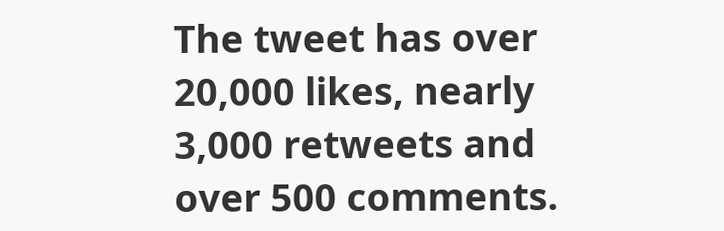The tweet has over 20,000 likes, nearly 3,000 retweets and over 500 comments.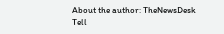About the author: TheNewsDesk
Tell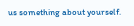us something about yourself.